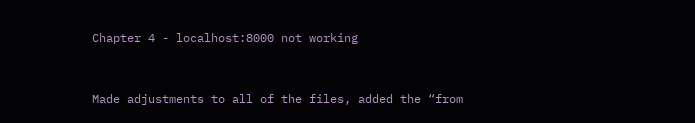Chapter 4 - localhost:8000 not working


Made adjustments to all of the files, added the “from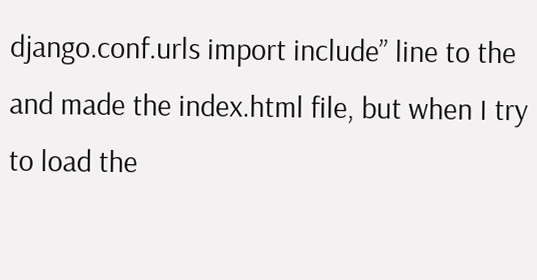django.conf.urls import include” line to the and made the index.html file, but when I try to load the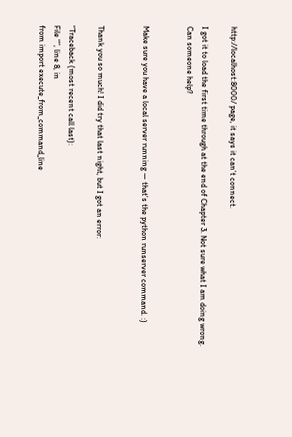http://localhost:8000/ page, it says it can’t connect.

I got it to load the first time through at the end of Chapter 3. Not sure what I am doing wrong. Can someone help?


Make sure you have a local server running — that’s the python runserver command. :)


Thank you so much! I did try that last night, but I got an error:

“Traceback (most recent call last):
File “”, line 8, in
from import execute_from_command_line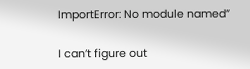ImportError: No module named”

I can’t figure out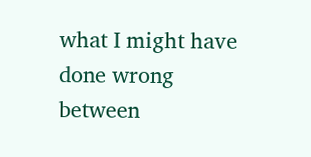what I might have done wrong between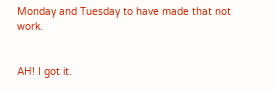Monday and Tuesday to have made that not work.


AH! I got it.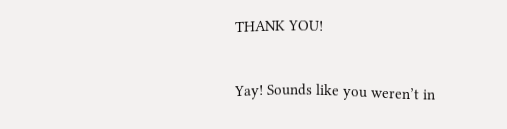THANK YOU!


Yay! Sounds like you weren’t in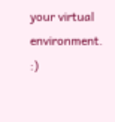your virtual environment. :)